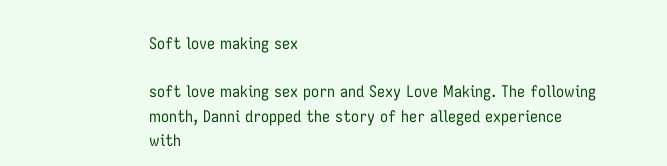Soft love making sex

soft love making sex porn and Sexy Love Making. The following month, Danni dropped the story of her alleged experience with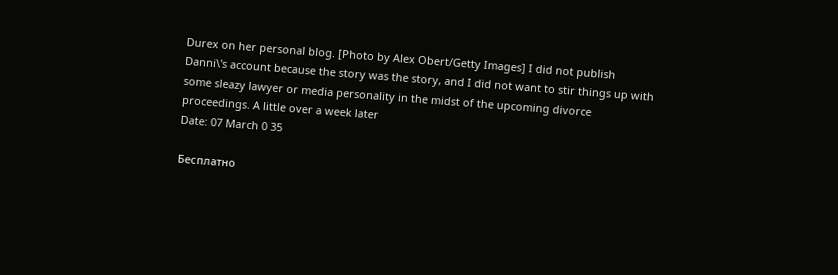Durex on her personal blog. [Photo by Alex Obert/Getty Images] I did not publish Danni\'s account because the story was the story, and I did not want to stir things up with some sleazy lawyer or media personality in the midst of the upcoming divorce proceedings. A little over a week later
Date: 07 March 0 35

Бесплатно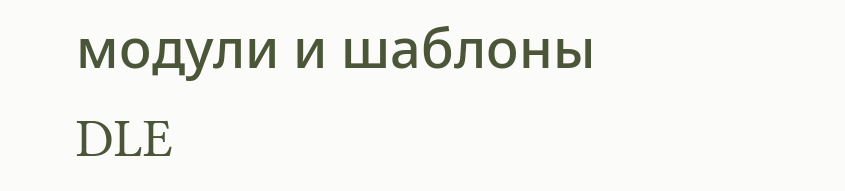модули и шаблоны DLE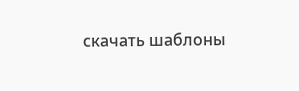скачать шаблоны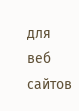для веб сайтов